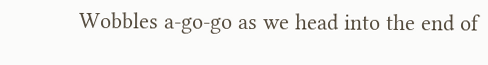Wobbles a-go-go as we head into the end of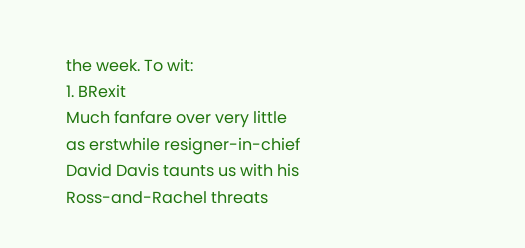the week. To wit:
1. BRexit
Much fanfare over very little as erstwhile resigner-in-chief David Davis taunts us with his Ross-and-Rachel threats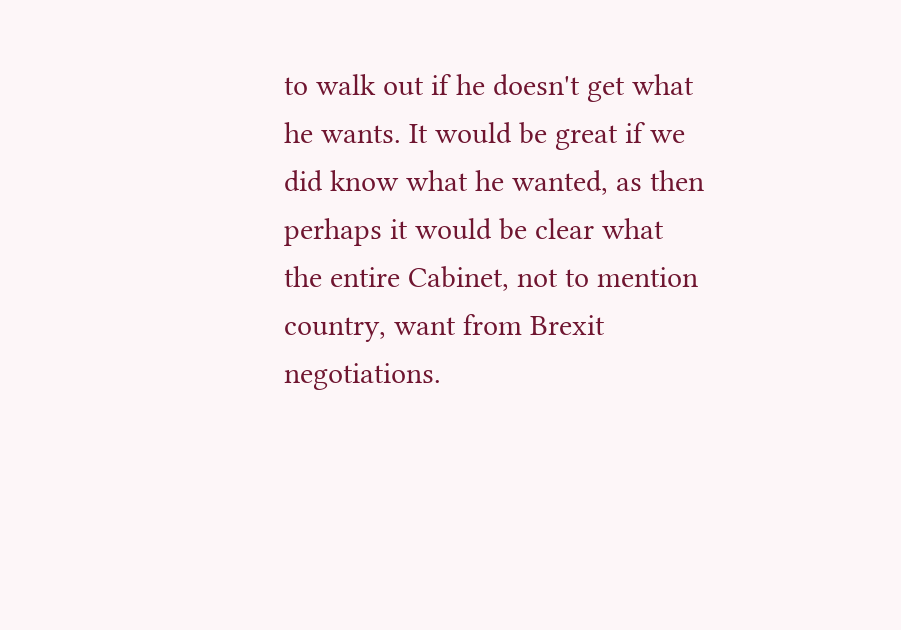to walk out if he doesn't get what he wants. It would be great if we did know what he wanted, as then perhaps it would be clear what the entire Cabinet, not to mention country, want from Brexit negotiations.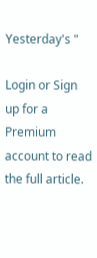Yesterday's "

Login or Sign up for a Premium account to read the full article.